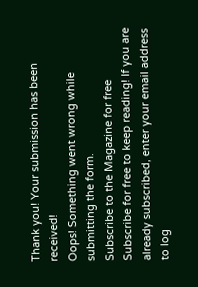Thank you! Your submission has been received!
Oops! Something went wrong while submitting the form.
Subscribe to the Magazine for free
Subscribe for free to keep reading! If you are already subscribed, enter your email address to log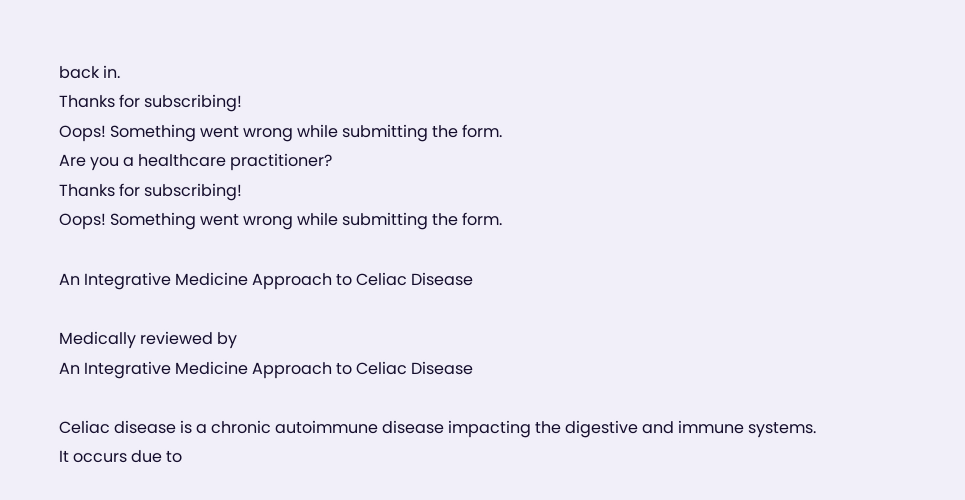back in.
Thanks for subscribing!
Oops! Something went wrong while submitting the form.
Are you a healthcare practitioner?
Thanks for subscribing!
Oops! Something went wrong while submitting the form.

An Integrative Medicine Approach to Celiac Disease

Medically reviewed by
An Integrative Medicine Approach to Celiac Disease

Celiac disease is a chronic autoimmune disease impacting the digestive and immune systems. It occurs due to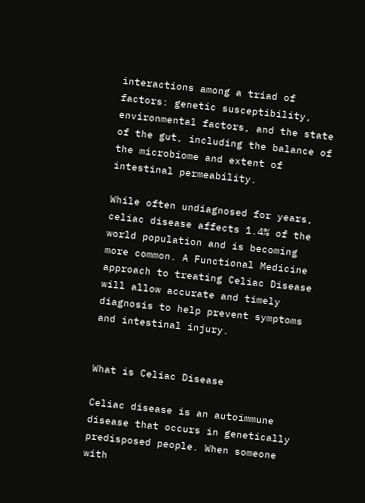interactions among a triad of factors: genetic susceptibility, environmental factors, and the state of the gut, including the balance of the microbiome and extent of intestinal permeability.

While often undiagnosed for years, celiac disease affects 1.4% of the world population and is becoming more common. A Functional Medicine approach to treating Celiac Disease will allow accurate and timely diagnosis to help prevent symptoms and intestinal injury.


What is Celiac Disease

Celiac disease is an autoimmune disease that occurs in genetically predisposed people. When someone with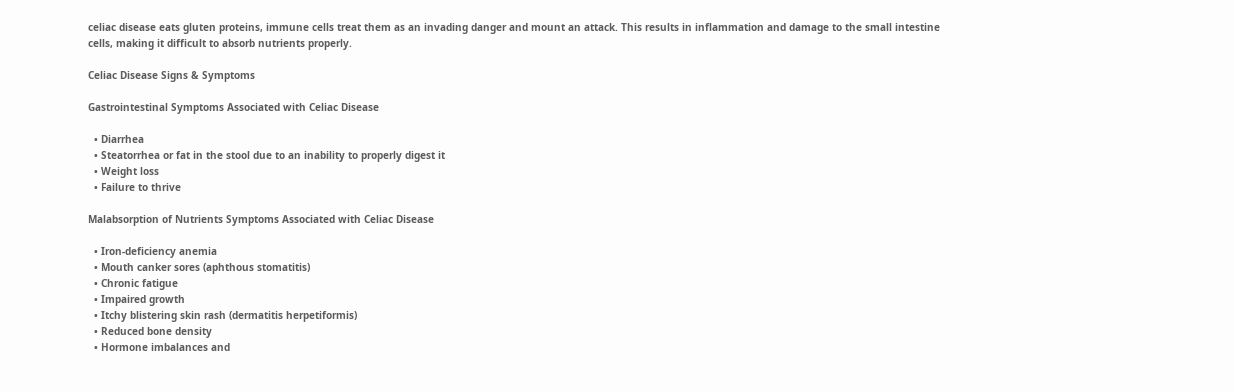celiac disease eats gluten proteins, immune cells treat them as an invading danger and mount an attack. This results in inflammation and damage to the small intestine cells, making it difficult to absorb nutrients properly.

Celiac Disease Signs & Symptoms

Gastrointestinal Symptoms Associated with Celiac Disease

  • Diarrhea
  • Steatorrhea or fat in the stool due to an inability to properly digest it
  • Weight loss
  • Failure to thrive

Malabsorption of Nutrients Symptoms Associated with Celiac Disease

  • Iron-deficiency anemia
  • Mouth canker sores (aphthous stomatitis)
  • Chronic fatigue
  • Impaired growth
  • Itchy blistering skin rash (dermatitis herpetiformis)
  • Reduced bone density
  • Hormone imbalances and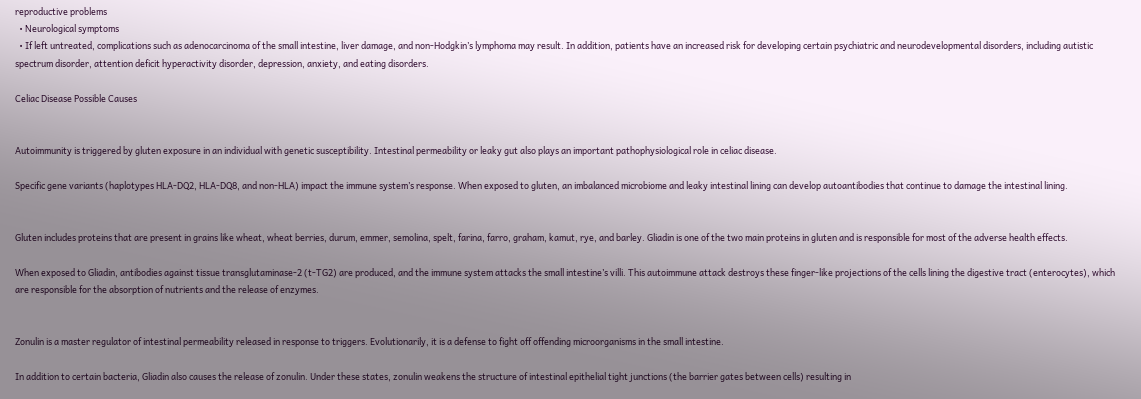reproductive problems
  • Neurological symptoms
  • If left untreated, complications such as adenocarcinoma of the small intestine, liver damage, and non-Hodgkin’s lymphoma may result. In addition, patients have an increased risk for developing certain psychiatric and neurodevelopmental disorders, including autistic spectrum disorder, attention deficit hyperactivity disorder, depression, anxiety, and eating disorders.

Celiac Disease Possible Causes


Autoimmunity is triggered by gluten exposure in an individual with genetic susceptibility. Intestinal permeability or leaky gut also plays an important pathophysiological role in celiac disease.

Specific gene variants (haplotypes HLA-DQ2, HLA-DQ8, and non-HLA) impact the immune system’s response. When exposed to gluten, an imbalanced microbiome and leaky intestinal lining can develop autoantibodies that continue to damage the intestinal lining.


Gluten includes proteins that are present in grains like wheat, wheat berries, durum, emmer, semolina, spelt, farina, farro, graham, kamut, rye, and barley. Gliadin is one of the two main proteins in gluten and is responsible for most of the adverse health effects.

When exposed to Gliadin, antibodies against tissue transglutaminase-2 (t-TG2) are produced, and the immune system attacks the small intestine’s villi. This autoimmune attack destroys these finger-like projections of the cells lining the digestive tract (enterocytes), which are responsible for the absorption of nutrients and the release of enzymes.


Zonulin is a master regulator of intestinal permeability released in response to triggers. Evolutionarily, it is a defense to fight off offending microorganisms in the small intestine.

In addition to certain bacteria, Gliadin also causes the release of zonulin. Under these states, zonulin weakens the structure of intestinal epithelial tight junctions (the barrier gates between cells) resulting in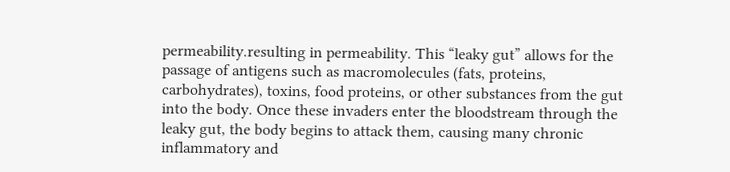permeability.resulting in permeability. This “leaky gut” allows for the passage of antigens such as macromolecules (fats, proteins, carbohydrates), toxins, food proteins, or other substances from the gut into the body. Once these invaders enter the bloodstream through the leaky gut, the body begins to attack them, causing many chronic inflammatory and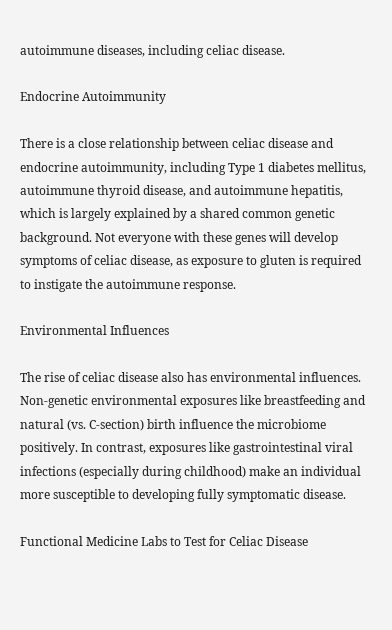autoimmune diseases, including celiac disease.

Endocrine Autoimmunity

There is a close relationship between celiac disease and endocrine autoimmunity, including Type 1 diabetes mellitus, autoimmune thyroid disease, and autoimmune hepatitis, which is largely explained by a shared common genetic background. Not everyone with these genes will develop symptoms of celiac disease, as exposure to gluten is required to instigate the autoimmune response.

Environmental Influences

The rise of celiac disease also has environmental influences. Non-genetic environmental exposures like breastfeeding and natural (vs. C-section) birth influence the microbiome positively. In contrast, exposures like gastrointestinal viral infections (especially during childhood) make an individual more susceptible to developing fully symptomatic disease.

Functional Medicine Labs to Test for Celiac Disease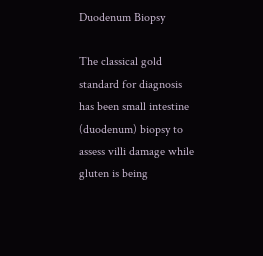Duodenum Biopsy

The classical gold standard for diagnosis has been small intestine (duodenum) biopsy to assess villi damage while gluten is being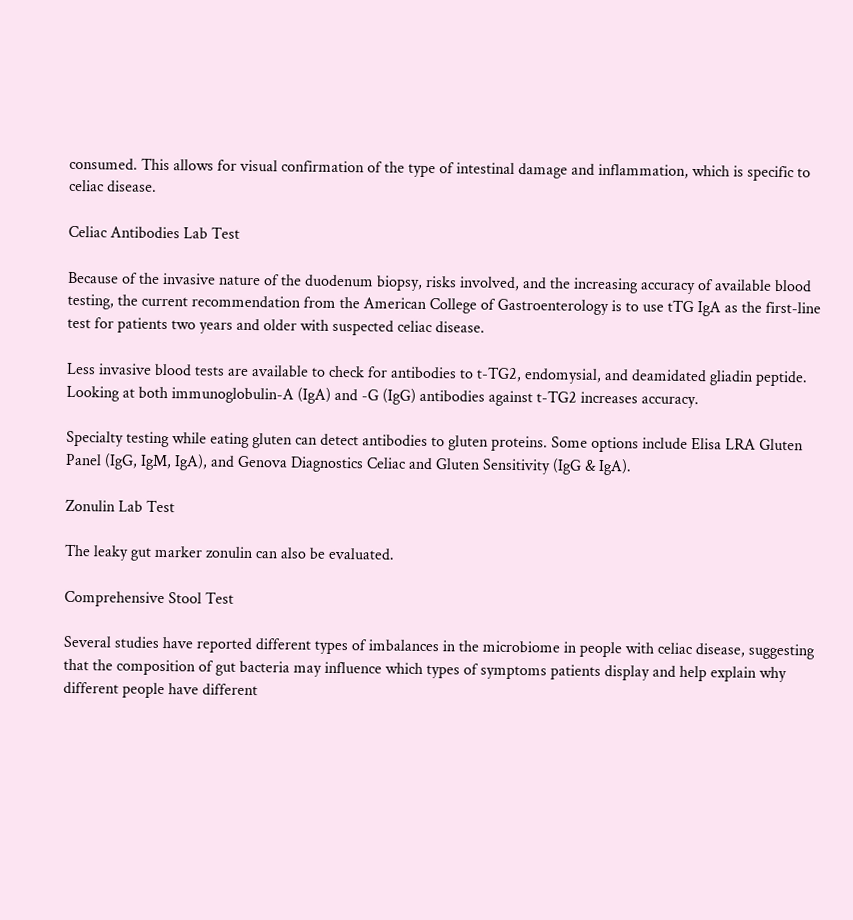consumed. This allows for visual confirmation of the type of intestinal damage and inflammation, which is specific to celiac disease.

Celiac Antibodies Lab Test

Because of the invasive nature of the duodenum biopsy, risks involved, and the increasing accuracy of available blood testing, the current recommendation from the American College of Gastroenterology is to use tTG IgA as the first-line test for patients two years and older with suspected celiac disease.

Less invasive blood tests are available to check for antibodies to t-TG2, endomysial, and deamidated gliadin peptide. Looking at both immunoglobulin-A (IgA) and -G (IgG) antibodies against t-TG2 increases accuracy.

Specialty testing while eating gluten can detect antibodies to gluten proteins. Some options include Elisa LRA Gluten Panel (IgG, IgM, IgA), and Genova Diagnostics Celiac and Gluten Sensitivity (IgG & IgA).

Zonulin Lab Test

The leaky gut marker zonulin can also be evaluated.

Comprehensive Stool Test

Several studies have reported different types of imbalances in the microbiome in people with celiac disease, suggesting that the composition of gut bacteria may influence which types of symptoms patients display and help explain why different people have different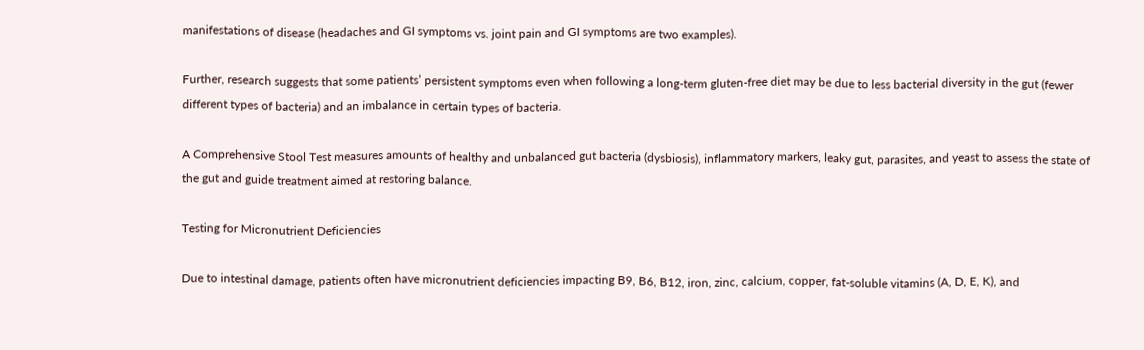manifestations of disease (headaches and GI symptoms vs. joint pain and GI symptoms are two examples).

Further, research suggests that some patients’ persistent symptoms even when following a long-term gluten-free diet may be due to less bacterial diversity in the gut (fewer different types of bacteria) and an imbalance in certain types of bacteria.

A Comprehensive Stool Test measures amounts of healthy and unbalanced gut bacteria (dysbiosis), inflammatory markers, leaky gut, parasites, and yeast to assess the state of the gut and guide treatment aimed at restoring balance.

Testing for Micronutrient Deficiencies

Due to intestinal damage, patients often have micronutrient deficiencies impacting B9, B6, B12, iron, zinc, calcium, copper, fat-soluble vitamins (A, D, E, K), and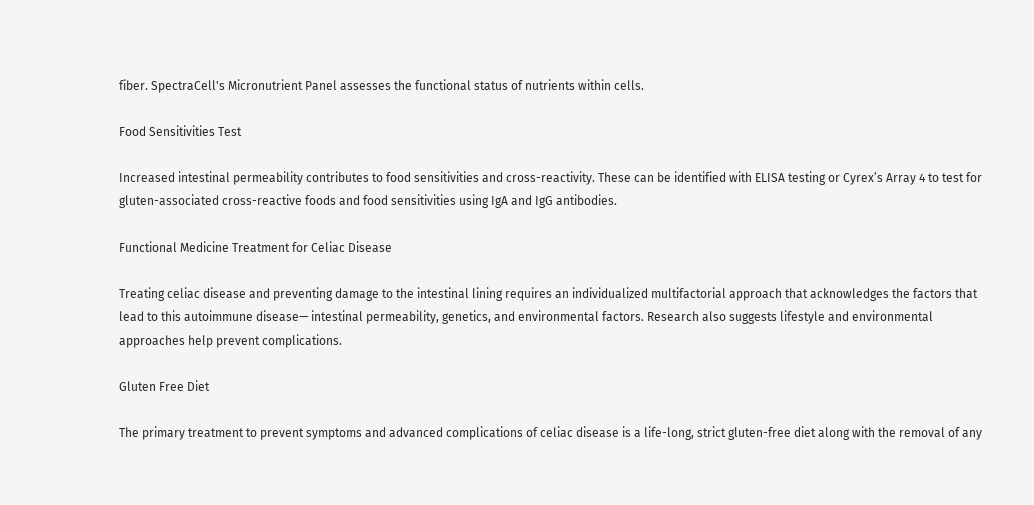fiber. SpectraCell's Micronutrient Panel assesses the functional status of nutrients within cells.

Food Sensitivities Test

Increased intestinal permeability contributes to food sensitivities and cross-reactivity. These can be identified with ELISA testing or Cyrex’s Array 4 to test for gluten-associated cross-reactive foods and food sensitivities using IgA and IgG antibodies.

Functional Medicine Treatment for Celiac Disease

Treating celiac disease and preventing damage to the intestinal lining requires an individualized multifactorial approach that acknowledges the factors that lead to this autoimmune disease— intestinal permeability, genetics, and environmental factors. Research also suggests lifestyle and environmental approaches help prevent complications.

Gluten Free Diet

The primary treatment to prevent symptoms and advanced complications of celiac disease is a life-long, strict gluten-free diet along with the removal of any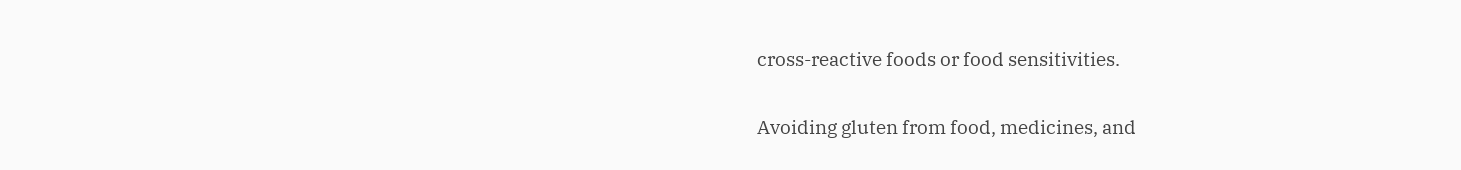cross-reactive foods or food sensitivities.

Avoiding gluten from food, medicines, and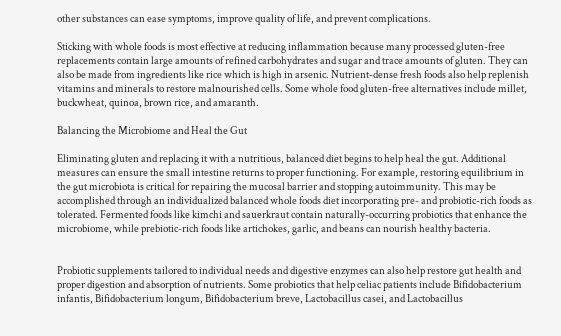other substances can ease symptoms, improve quality of life, and prevent complications.

Sticking with whole foods is most effective at reducing inflammation because many processed gluten-free replacements contain large amounts of refined carbohydrates and sugar and trace amounts of gluten. They can also be made from ingredients like rice which is high in arsenic. Nutrient-dense fresh foods also help replenish vitamins and minerals to restore malnourished cells. Some whole food gluten-free alternatives include millet, buckwheat, quinoa, brown rice, and amaranth.

Balancing the Microbiome and Heal the Gut

Eliminating gluten and replacing it with a nutritious, balanced diet begins to help heal the gut. Additional measures can ensure the small intestine returns to proper functioning. For example, restoring equilibrium in the gut microbiota is critical for repairing the mucosal barrier and stopping autoimmunity. This may be accomplished through an individualized balanced whole foods diet incorporating pre- and probiotic-rich foods as tolerated. Fermented foods like kimchi and sauerkraut contain naturally-occurring probiotics that enhance the microbiome, while prebiotic-rich foods like artichokes, garlic, and beans can nourish healthy bacteria.


Probiotic supplements tailored to individual needs and digestive enzymes can also help restore gut health and proper digestion and absorption of nutrients. Some probiotics that help celiac patients include Bifidobacterium infantis, Bifidobacterium longum, Bifidobacterium breve, Lactobacillus casei, and Lactobacillus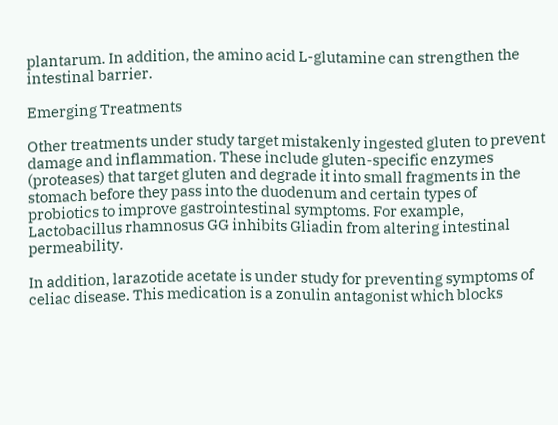plantarum. In addition, the amino acid L-glutamine can strengthen the intestinal barrier.

Emerging Treatments

Other treatments under study target mistakenly ingested gluten to prevent damage and inflammation. These include gluten-specific enzymes (proteases) that target gluten and degrade it into small fragments in the stomach before they pass into the duodenum and certain types of probiotics to improve gastrointestinal symptoms. For example, Lactobacillus rhamnosus GG inhibits Gliadin from altering intestinal permeability.

In addition, larazotide acetate is under study for preventing symptoms of celiac disease. This medication is a zonulin antagonist which blocks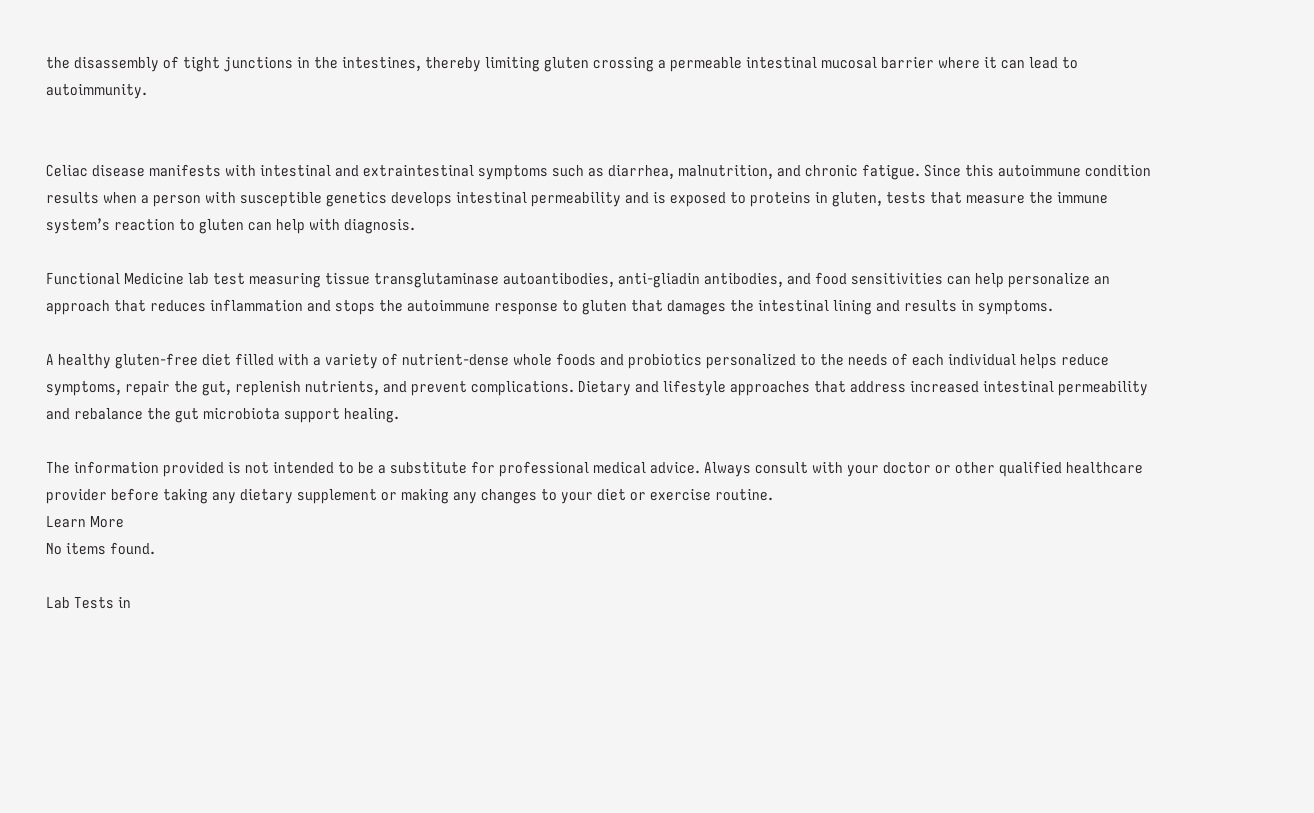the disassembly of tight junctions in the intestines, thereby limiting gluten crossing a permeable intestinal mucosal barrier where it can lead to autoimmunity.


Celiac disease manifests with intestinal and extraintestinal symptoms such as diarrhea, malnutrition, and chronic fatigue. Since this autoimmune condition results when a person with susceptible genetics develops intestinal permeability and is exposed to proteins in gluten, tests that measure the immune system’s reaction to gluten can help with diagnosis.

Functional Medicine lab test measuring tissue transglutaminase autoantibodies, anti-gliadin antibodies, and food sensitivities can help personalize an approach that reduces inflammation and stops the autoimmune response to gluten that damages the intestinal lining and results in symptoms.

A healthy gluten-free diet filled with a variety of nutrient-dense whole foods and probiotics personalized to the needs of each individual helps reduce symptoms, repair the gut, replenish nutrients, and prevent complications. Dietary and lifestyle approaches that address increased intestinal permeability and rebalance the gut microbiota support healing.

The information provided is not intended to be a substitute for professional medical advice. Always consult with your doctor or other qualified healthcare provider before taking any dietary supplement or making any changes to your diet or exercise routine.
Learn More
No items found.

Lab Tests in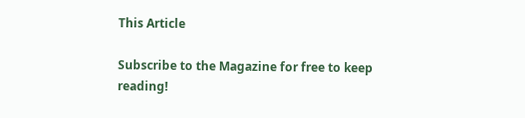This Article

Subscribe to the Magazine for free to keep reading!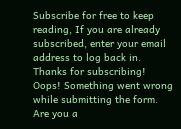Subscribe for free to keep reading, If you are already subscribed, enter your email address to log back in.
Thanks for subscribing!
Oops! Something went wrong while submitting the form.
Are you a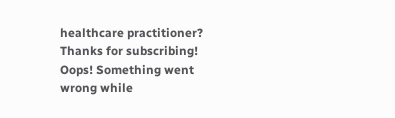healthcare practitioner?
Thanks for subscribing!
Oops! Something went wrong while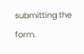submitting the form.